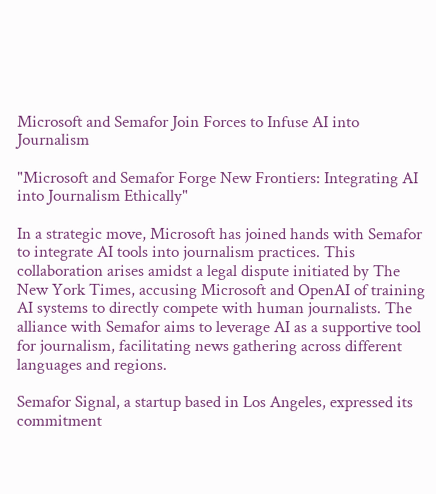Microsoft and Semafor Join Forces to Infuse AI into Journalism

"Microsoft and Semafor Forge New Frontiers: Integrating AI into Journalism Ethically"

In a strategic move, Microsoft has joined hands with Semafor to integrate AI tools into journalism practices. This collaboration arises amidst a legal dispute initiated by The New York Times, accusing Microsoft and OpenAI of training AI systems to directly compete with human journalists. The alliance with Semafor aims to leverage AI as a supportive tool for journalism, facilitating news gathering across different languages and regions.

Semafor Signal, a startup based in Los Angeles, expressed its commitment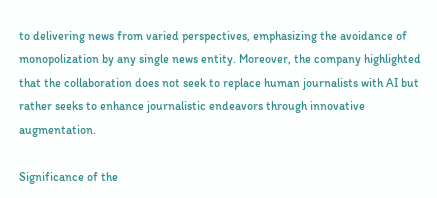to delivering news from varied perspectives, emphasizing the avoidance of monopolization by any single news entity. Moreover, the company highlighted that the collaboration does not seek to replace human journalists with AI but rather seeks to enhance journalistic endeavors through innovative augmentation.

Significance of the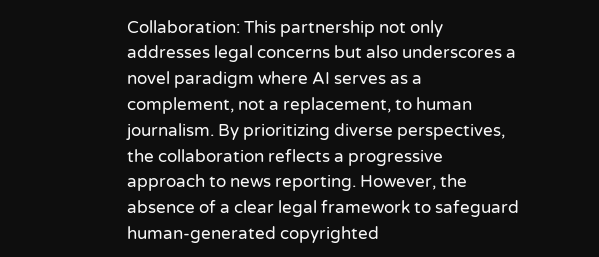Collaboration: This partnership not only addresses legal concerns but also underscores a novel paradigm where AI serves as a complement, not a replacement, to human journalism. By prioritizing diverse perspectives, the collaboration reflects a progressive approach to news reporting. However, the absence of a clear legal framework to safeguard human-generated copyrighted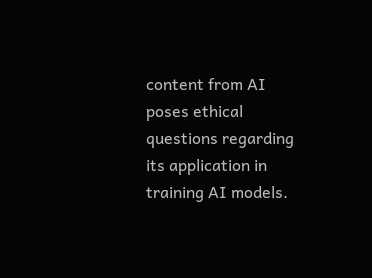content from AI poses ethical questions regarding its application in training AI models.